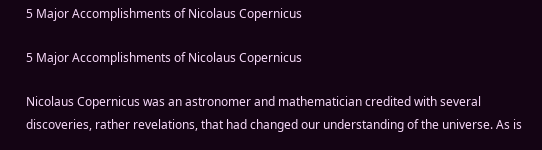5 Major Accomplishments of Nicolaus Copernicus

5 Major Accomplishments of Nicolaus Copernicus

Nicolaus Copernicus was an astronomer and mathematician credited with several discoveries, rather revelations, that had changed our understanding of the universe. As is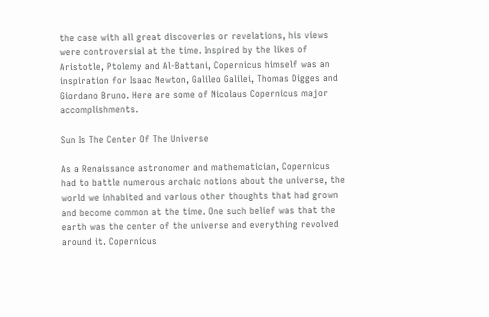the case with all great discoveries or revelations, his views were controversial at the time. Inspired by the likes of Aristotle, Ptolemy and Al-Battani, Copernicus himself was an inspiration for Isaac Newton, Galileo Galilei, Thomas Digges and Giordano Bruno. Here are some of Nicolaus Copernicus major accomplishments.

Sun Is The Center Of The Universe

As a Renaissance astronomer and mathematician, Copernicus had to battle numerous archaic notions about the universe, the world we inhabited and various other thoughts that had grown and become common at the time. One such belief was that the earth was the center of the universe and everything revolved around it. Copernicus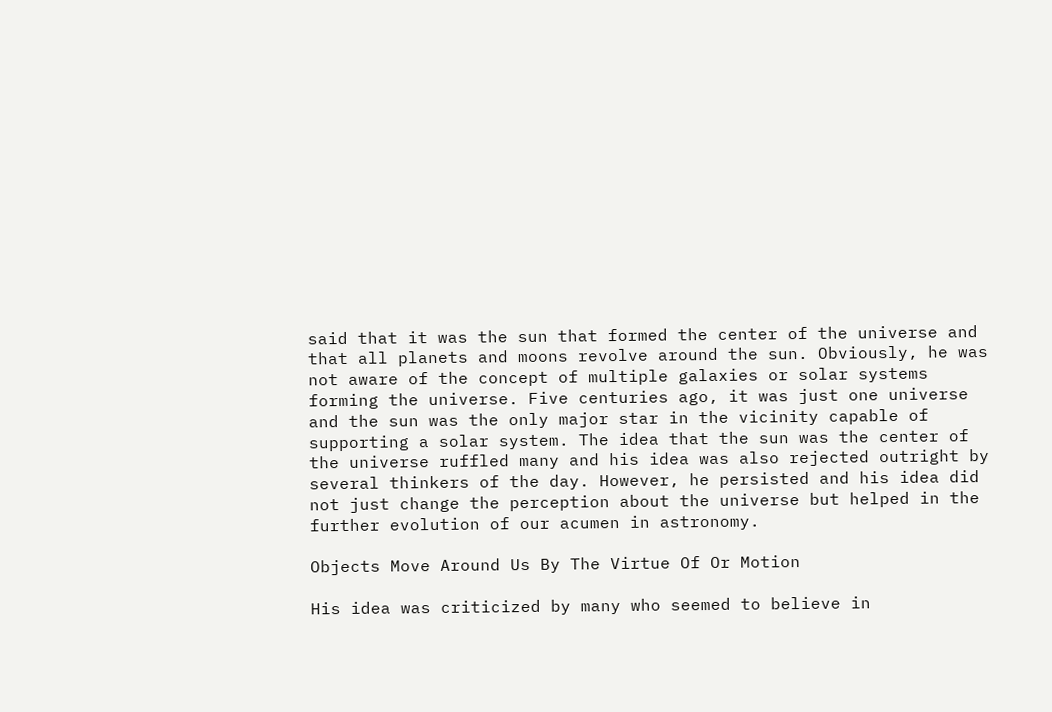said that it was the sun that formed the center of the universe and that all planets and moons revolve around the sun. Obviously, he was not aware of the concept of multiple galaxies or solar systems forming the universe. Five centuries ago, it was just one universe and the sun was the only major star in the vicinity capable of supporting a solar system. The idea that the sun was the center of the universe ruffled many and his idea was also rejected outright by several thinkers of the day. However, he persisted and his idea did not just change the perception about the universe but helped in the further evolution of our acumen in astronomy.

Objects Move Around Us By The Virtue Of Or Motion

His idea was criticized by many who seemed to believe in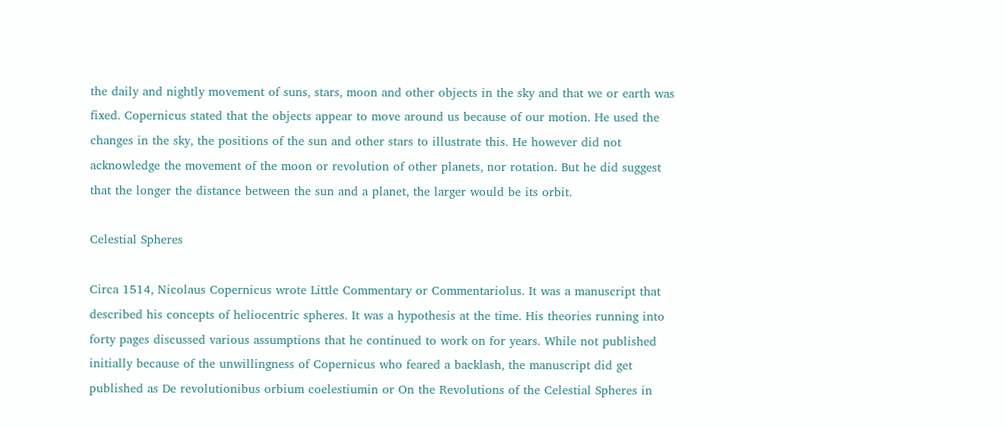the daily and nightly movement of suns, stars, moon and other objects in the sky and that we or earth was fixed. Copernicus stated that the objects appear to move around us because of our motion. He used the changes in the sky, the positions of the sun and other stars to illustrate this. He however did not acknowledge the movement of the moon or revolution of other planets, nor rotation. But he did suggest that the longer the distance between the sun and a planet, the larger would be its orbit.

Celestial Spheres

Circa 1514, Nicolaus Copernicus wrote Little Commentary or Commentariolus. It was a manuscript that described his concepts of heliocentric spheres. It was a hypothesis at the time. His theories running into forty pages discussed various assumptions that he continued to work on for years. While not published initially because of the unwillingness of Copernicus who feared a backlash, the manuscript did get published as De revolutionibus orbium coelestiumin or On the Revolutions of the Celestial Spheres in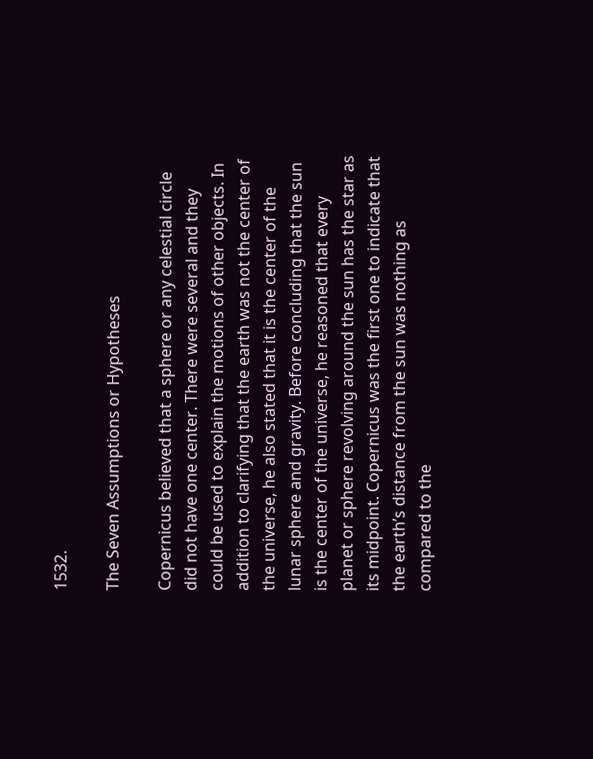1532.

The Seven Assumptions or Hypotheses

Copernicus believed that a sphere or any celestial circle did not have one center. There were several and they could be used to explain the motions of other objects. In addition to clarifying that the earth was not the center of the universe, he also stated that it is the center of the lunar sphere and gravity. Before concluding that the sun is the center of the universe, he reasoned that every planet or sphere revolving around the sun has the star as its midpoint. Copernicus was the first one to indicate that the earth’s distance from the sun was nothing as compared to the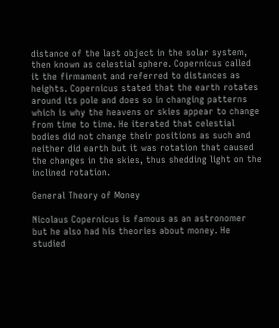distance of the last object in the solar system, then known as celestial sphere. Copernicus called it the firmament and referred to distances as heights. Copernicus stated that the earth rotates around its pole and does so in changing patterns which is why the heavens or skies appear to change from time to time. He iterated that celestial bodies did not change their positions as such and neither did earth but it was rotation that caused the changes in the skies, thus shedding light on the inclined rotation.

General Theory of Money

Nicolaus Copernicus is famous as an astronomer but he also had his theories about money. He studied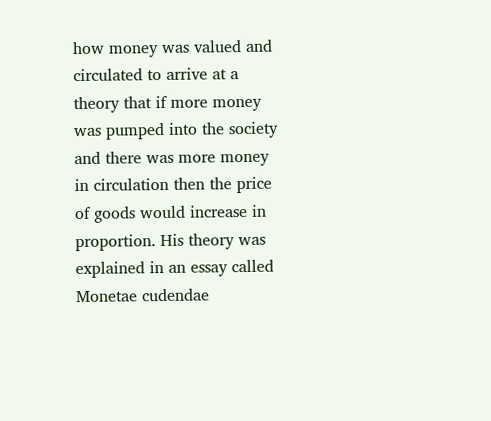how money was valued and circulated to arrive at a theory that if more money was pumped into the society and there was more money in circulation then the price of goods would increase in proportion. His theory was explained in an essay called Monetae cudendae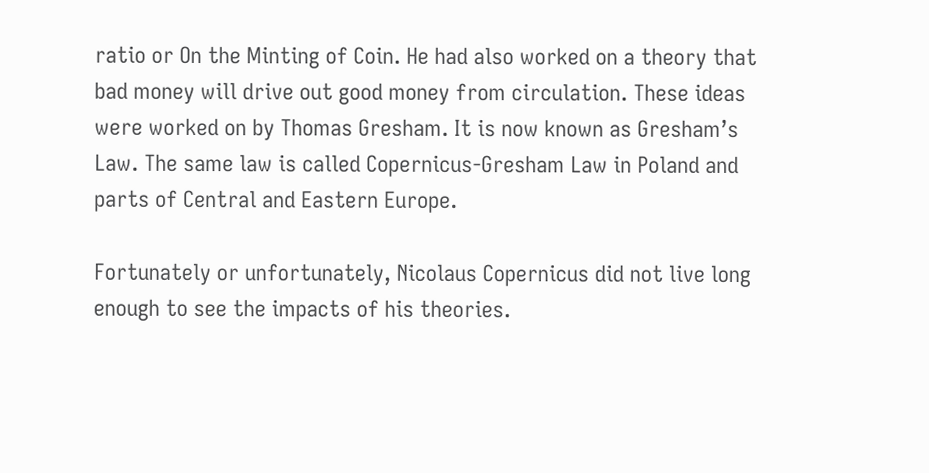ratio or On the Minting of Coin. He had also worked on a theory that bad money will drive out good money from circulation. These ideas were worked on by Thomas Gresham. It is now known as Gresham’s Law. The same law is called Copernicus-Gresham Law in Poland and parts of Central and Eastern Europe.

Fortunately or unfortunately, Nicolaus Copernicus did not live long enough to see the impacts of his theories.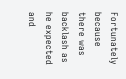Fortunately because there was backlash as he expected and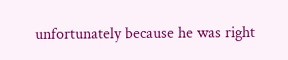unfortunately because he was right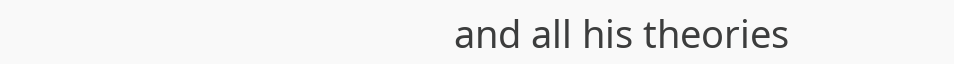and all his theories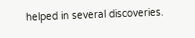helped in several discoveries.